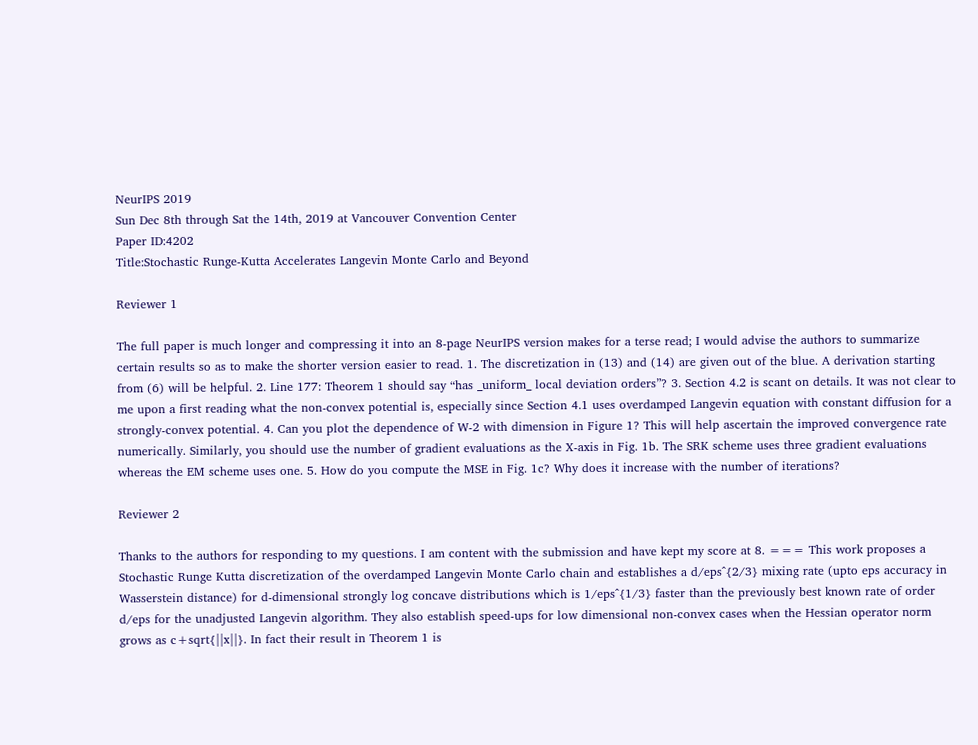NeurIPS 2019
Sun Dec 8th through Sat the 14th, 2019 at Vancouver Convention Center
Paper ID:4202
Title:Stochastic Runge-Kutta Accelerates Langevin Monte Carlo and Beyond

Reviewer 1

The full paper is much longer and compressing it into an 8-page NeurIPS version makes for a terse read; I would advise the authors to summarize certain results so as to make the shorter version easier to read. 1. The discretization in (13) and (14) are given out of the blue. A derivation starting from (6) will be helpful. 2. Line 177: Theorem 1 should say “has _uniform_ local deviation orders”? 3. Section 4.2 is scant on details. It was not clear to me upon a first reading what the non-convex potential is, especially since Section 4.1 uses overdamped Langevin equation with constant diffusion for a strongly-convex potential. 4. Can you plot the dependence of W-2 with dimension in Figure 1? This will help ascertain the improved convergence rate numerically. Similarly, you should use the number of gradient evaluations as the X-axis in Fig. 1b. The SRK scheme uses three gradient evaluations whereas the EM scheme uses one. 5. How do you compute the MSE in Fig. 1c? Why does it increase with the number of iterations?

Reviewer 2

Thanks to the authors for responding to my questions. I am content with the submission and have kept my score at 8. === This work proposes a Stochastic Runge Kutta discretization of the overdamped Langevin Monte Carlo chain and establishes a d/eps^{2/3} mixing rate (upto eps accuracy in Wasserstein distance) for d-dimensional strongly log concave distributions which is 1/eps^{1/3} faster than the previously best known rate of order d/eps for the unadjusted Langevin algorithm. They also establish speed-ups for low dimensional non-convex cases when the Hessian operator norm grows as c+sqrt{||x||}. In fact their result in Theorem 1 is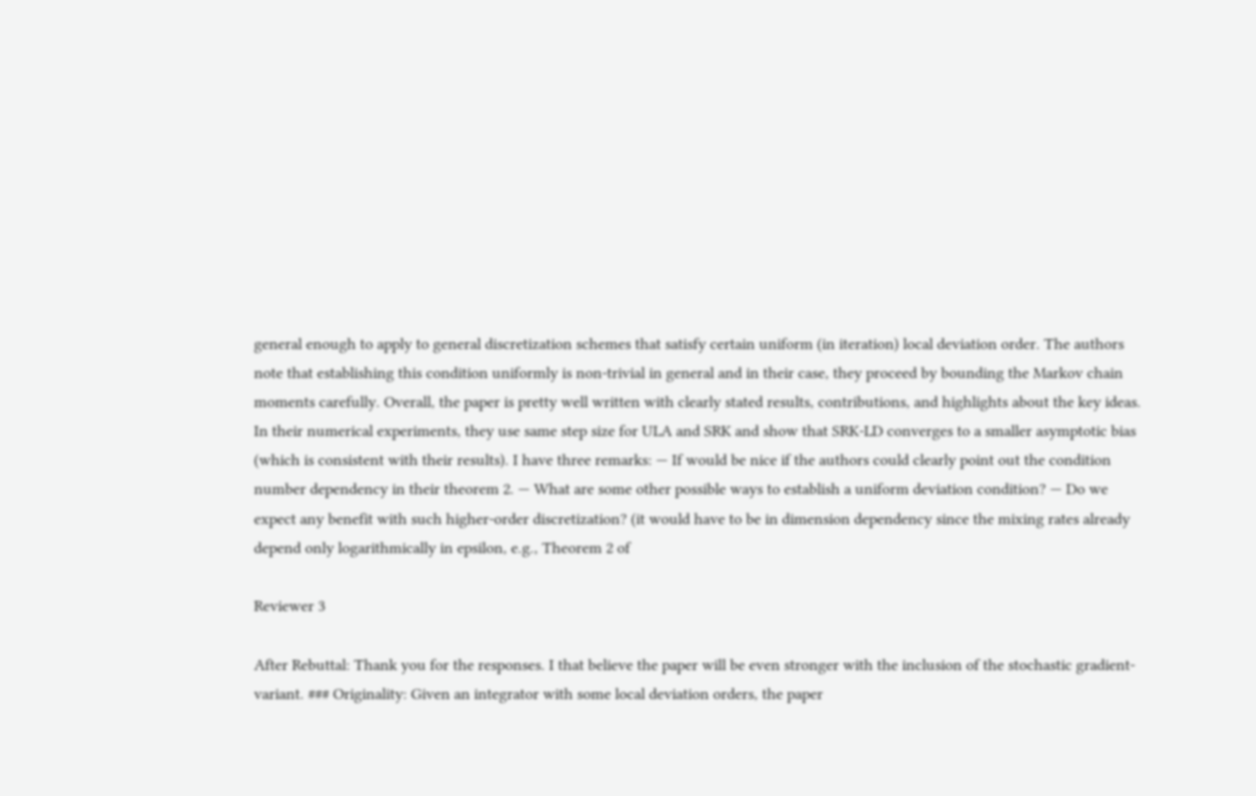general enough to apply to general discretization schemes that satisfy certain uniform (in iteration) local deviation order. The authors note that establishing this condition uniformly is non-trivial in general and in their case, they proceed by bounding the Markov chain moments carefully. Overall, the paper is pretty well written with clearly stated results, contributions, and highlights about the key ideas. In their numerical experiments, they use same step size for ULA and SRK and show that SRK-LD converges to a smaller asymptotic bias (which is consistent with their results). I have three remarks: — If would be nice if the authors could clearly point out the condition number dependency in their theorem 2. — What are some other possible ways to establish a uniform deviation condition? — Do we expect any benefit with such higher-order discretization? (it would have to be in dimension dependency since the mixing rates already depend only logarithmically in epsilon, e.g., Theorem 2 of

Reviewer 3

After Rebuttal: Thank you for the responses. I that believe the paper will be even stronger with the inclusion of the stochastic gradient-variant. ### Originality: Given an integrator with some local deviation orders, the paper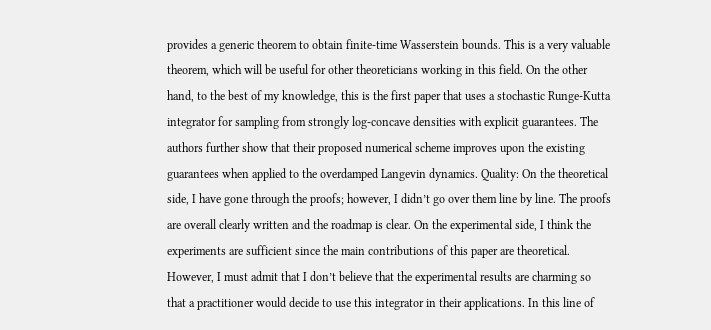provides a generic theorem to obtain finite-time Wasserstein bounds. This is a very valuable theorem, which will be useful for other theoreticians working in this field. On the other hand, to the best of my knowledge, this is the first paper that uses a stochastic Runge-Kutta integrator for sampling from strongly log-concave densities with explicit guarantees. The authors further show that their proposed numerical scheme improves upon the existing guarantees when applied to the overdamped Langevin dynamics. Quality: On the theoretical side, I have gone through the proofs; however, I didn’t go over them line by line. The proofs are overall clearly written and the roadmap is clear. On the experimental side, I think the experiments are sufficient since the main contributions of this paper are theoretical. However, I must admit that I don’t believe that the experimental results are charming so that a practitioner would decide to use this integrator in their applications. In this line of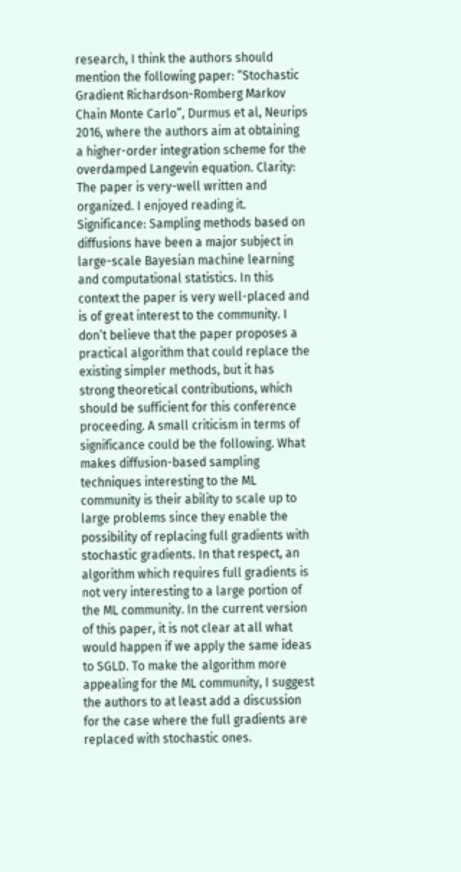research, I think the authors should mention the following paper: “Stochastic Gradient Richardson-Romberg Markov Chain Monte Carlo”, Durmus et al, Neurips 2016, where the authors aim at obtaining a higher-order integration scheme for the overdamped Langevin equation. Clarity: The paper is very-well written and organized. I enjoyed reading it. Significance: Sampling methods based on diffusions have been a major subject in large-scale Bayesian machine learning and computational statistics. In this context the paper is very well-placed and is of great interest to the community. I don’t believe that the paper proposes a practical algorithm that could replace the existing simpler methods, but it has strong theoretical contributions, which should be sufficient for this conference proceeding. A small criticism in terms of significance could be the following. What makes diffusion-based sampling techniques interesting to the ML community is their ability to scale up to large problems since they enable the possibility of replacing full gradients with stochastic gradients. In that respect, an algorithm which requires full gradients is not very interesting to a large portion of the ML community. In the current version of this paper, it is not clear at all what would happen if we apply the same ideas to SGLD. To make the algorithm more appealing for the ML community, I suggest the authors to at least add a discussion for the case where the full gradients are replaced with stochastic ones.